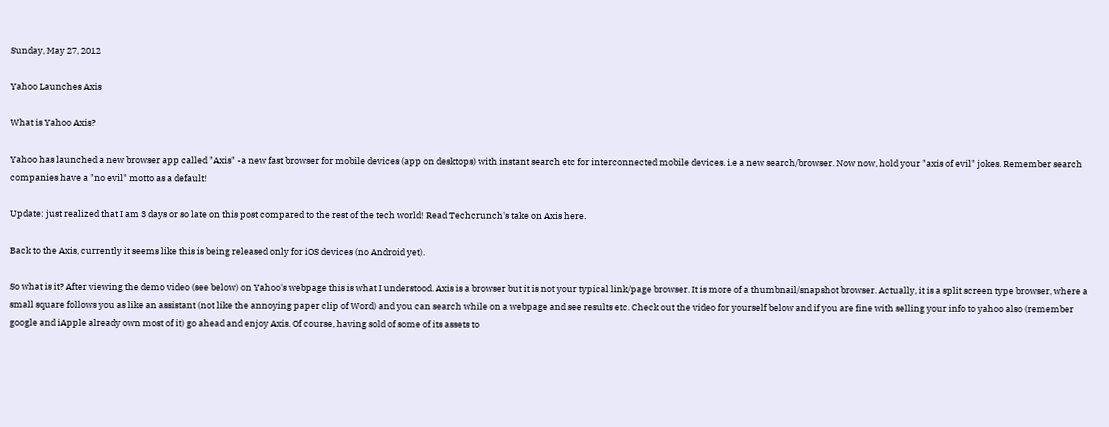Sunday, May 27, 2012

Yahoo Launches Axis

What is Yahoo Axis?

Yahoo has launched a new browser app called "Axis" -a new fast browser for mobile devices (app on desktops) with instant search etc for interconnected mobile devices. i.e a new search/browser. Now now, hold your "axis of evil" jokes. Remember search companies have a "no evil" motto as a default!

Update: just realized that I am 3 days or so late on this post compared to the rest of the tech world! Read Techcrunch's take on Axis here.

Back to the Axis, currently it seems like this is being released only for iOS devices (no Android yet).

So what is it? After viewing the demo video (see below) on Yahoo's webpage this is what I understood. Axis is a browser but it is not your typical link/page browser. It is more of a thumbnail/snapshot browser. Actually, it is a split screen type browser, where a small square follows you as like an assistant (not like the annoying paper clip of Word) and you can search while on a webpage and see results etc. Check out the video for yourself below and if you are fine with selling your info to yahoo also (remember google and iApple already own most of it) go ahead and enjoy Axis. Of course, having sold of some of its assets to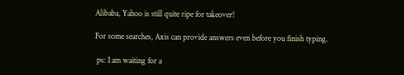Alibaba, Yahoo is still quite ripe for takeover!

For some searches, Axis can provide answers even before you finish typing.

 ps: I am waiting for a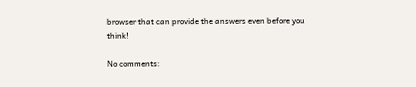browser that can provide the answers even before you think!

No comments: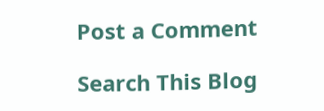Post a Comment

Search This Blog